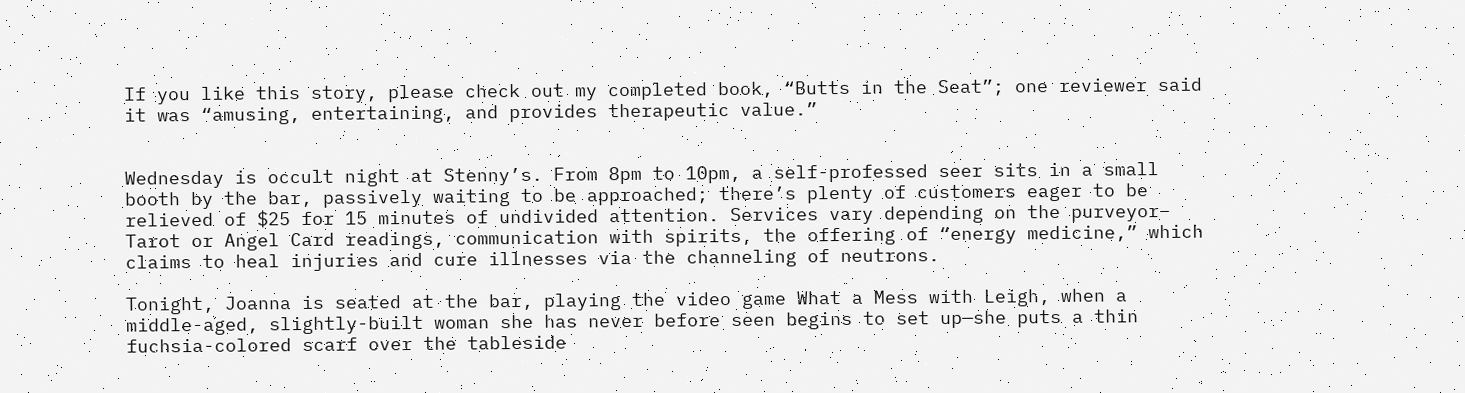If you like this story, please check out my completed book, “Butts in the Seat”; one reviewer said it was “amusing, entertaining, and provides therapeutic value.”


Wednesday is occult night at Stenny’s. From 8pm to 10pm, a self-professed seer sits in a small booth by the bar, passively waiting to be approached; there’s plenty of customers eager to be relieved of $25 for 15 minutes of undivided attention. Services vary depending on the purveyor– Tarot or Angel Card readings, communication with spirits, the offering of “energy medicine,” which claims to heal injuries and cure illnesses via the channeling of neutrons.

Tonight, Joanna is seated at the bar, playing the video game What a Mess with Leigh, when a middle-aged, slightly-built woman she has never before seen begins to set up—she puts a thin fuchsia-colored scarf over the tableside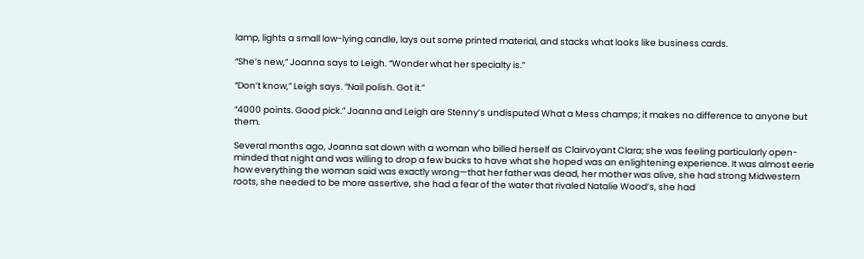lamp, lights a small low-lying candle, lays out some printed material, and stacks what looks like business cards.

“She’s new,” Joanna says to Leigh. “Wonder what her specialty is.”

“Don’t know,” Leigh says. “Nail polish. Got it.”

“4000 points. Good pick.” Joanna and Leigh are Stenny’s undisputed What a Mess champs; it makes no difference to anyone but them.

Several months ago, Joanna sat down with a woman who billed herself as Clairvoyant Clara; she was feeling particularly open-minded that night and was willing to drop a few bucks to have what she hoped was an enlightening experience. It was almost eerie how everything the woman said was exactly wrong—that her father was dead, her mother was alive, she had strong Midwestern roots, she needed to be more assertive, she had a fear of the water that rivaled Natalie Wood’s, she had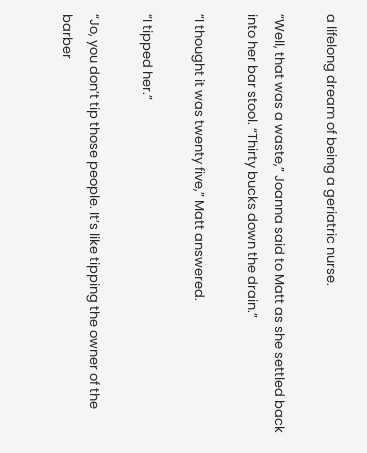a lifelong dream of being a geriatric nurse.

“Well, that was a waste,” Joanna said to Matt as she settled back into her bar stool. “Thirty bucks down the drain.”

“I thought it was twenty five,” Matt answered.

“I tipped her.”

“Jo, you don’t tip those people. It’s like tipping the owner of the barber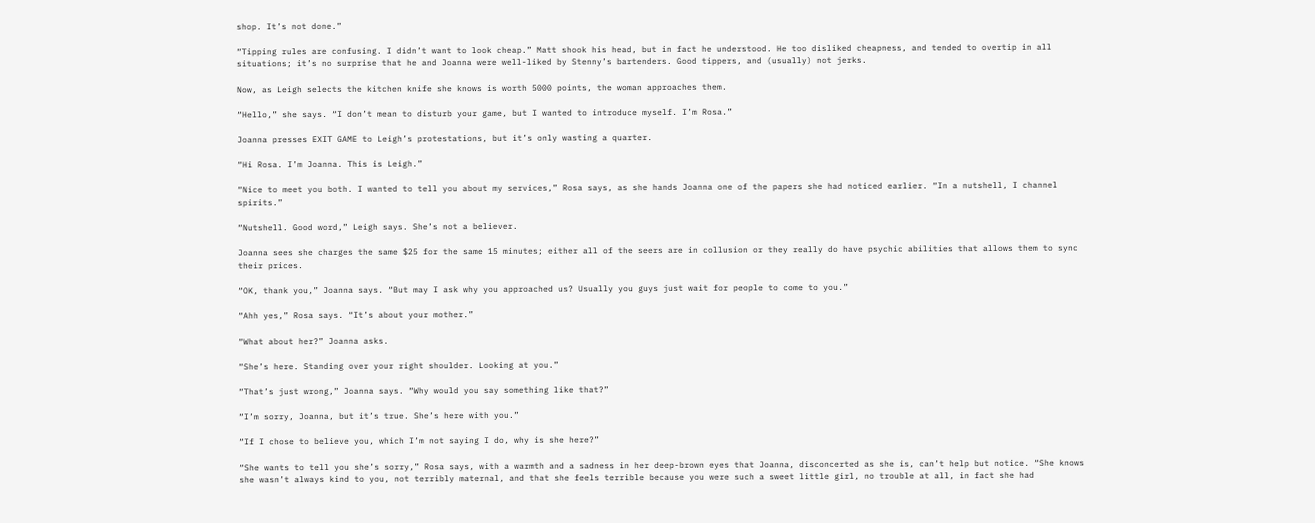shop. It’s not done.”

“Tipping rules are confusing. I didn’t want to look cheap.” Matt shook his head, but in fact he understood. He too disliked cheapness, and tended to overtip in all situations; it’s no surprise that he and Joanna were well-liked by Stenny’s bartenders. Good tippers, and (usually) not jerks.

Now, as Leigh selects the kitchen knife she knows is worth 5000 points, the woman approaches them.

“Hello,” she says. “I don’t mean to disturb your game, but I wanted to introduce myself. I’m Rosa.”

Joanna presses EXIT GAME to Leigh’s protestations, but it’s only wasting a quarter.

“Hi Rosa. I’m Joanna. This is Leigh.”

“Nice to meet you both. I wanted to tell you about my services,” Rosa says, as she hands Joanna one of the papers she had noticed earlier. “In a nutshell, I channel spirits.”

“Nutshell. Good word,” Leigh says. She’s not a believer.

Joanna sees she charges the same $25 for the same 15 minutes; either all of the seers are in collusion or they really do have psychic abilities that allows them to sync their prices.

“OK, thank you,” Joanna says. “But may I ask why you approached us? Usually you guys just wait for people to come to you.”

“Ahh yes,” Rosa says. “It’s about your mother.”

“What about her?” Joanna asks.

“She’s here. Standing over your right shoulder. Looking at you.”

“That’s just wrong,” Joanna says. “Why would you say something like that?”

“I’m sorry, Joanna, but it’s true. She’s here with you.”

“If I chose to believe you, which I’m not saying I do, why is she here?”

“She wants to tell you she’s sorry,” Rosa says, with a warmth and a sadness in her deep-brown eyes that Joanna, disconcerted as she is, can’t help but notice. “She knows she wasn’t always kind to you, not terribly maternal, and that she feels terrible because you were such a sweet little girl, no trouble at all, in fact she had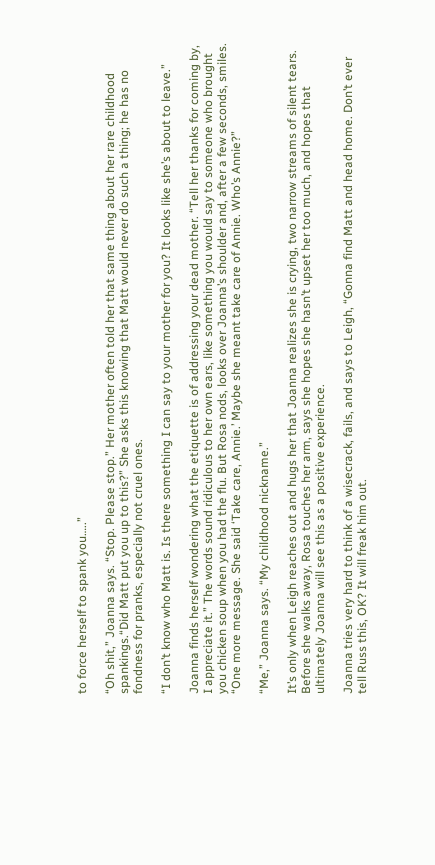to force herself to spank you…..”

“Oh shit,” Joanna says. “Stop. Please stop.” Her mother often told her that same thing about her rare childhood spankings.“Did Matt put you up to this?” She asks this knowing that Matt would never do such a thing; he has no fondness for pranks, especially not cruel ones.

“I don’t know who Matt is. Is there something I can say to your mother for you? It looks like she’s about to leave.”

Joanna finds herself wondering what the etiquette is of addressing your dead mother. “Tell her thanks for coming by, I appreciate it.” The words sound ridiculous to her own ears, like something you would say to someone who brought you chicken soup when you had the flu. But Rosa nods, looks over Joanna’s shoulder and, after a few seconds, smiles.
“One more message. She said ‘Take care, Annie.’ Maybe she meant take care of Annie. Who’s Annie?”

“Me,” Joanna says. “My childhood nickname.”

It’s only when Leigh reaches out and hugs her that Joanna realizes she is crying, two narrow streams of silent tears. Before she walks away, Rosa touches her arm, says she hopes she hasn’t upset her too much, and hopes that ultimately Joanna will see this as a positive experience.

Joanna tries very hard to think of a wisecrack, fails, and says to Leigh, “Gonna find Matt and head home. Don’t ever tell Russ this, OK? It will freak him out.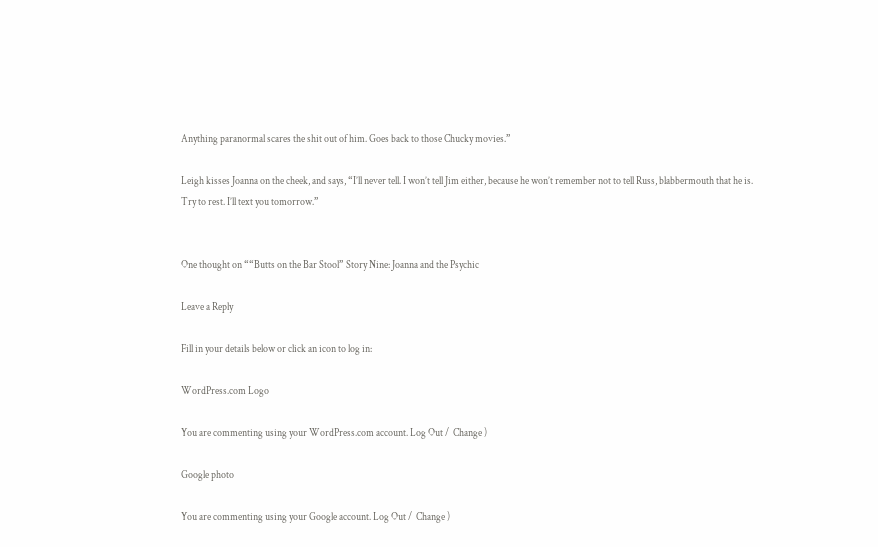Anything paranormal scares the shit out of him. Goes back to those Chucky movies.”

Leigh kisses Joanna on the cheek, and says, “I’ll never tell. I won’t tell Jim either, because he won’t remember not to tell Russ, blabbermouth that he is. Try to rest. I’ll text you tomorrow.”


One thought on ““Butts on the Bar Stool” Story Nine: Joanna and the Psychic

Leave a Reply

Fill in your details below or click an icon to log in:

WordPress.com Logo

You are commenting using your WordPress.com account. Log Out /  Change )

Google photo

You are commenting using your Google account. Log Out /  Change )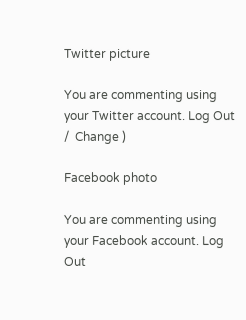Twitter picture

You are commenting using your Twitter account. Log Out /  Change )

Facebook photo

You are commenting using your Facebook account. Log Out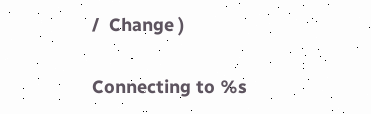/  Change )

Connecting to %s